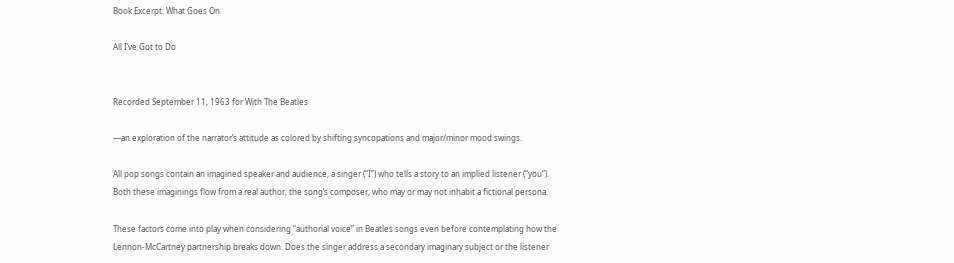Book Excerpt: What Goes On

All I’ve Got to Do


Recorded September 11, 1963 for With The Beatles

—an exploration of the narrator’s attitude as colored by shifting syncopations and major/minor mood swings.

All pop songs contain an imagined speaker and audience, a singer (“I”) who tells a story to an implied listener (“you”). Both these imaginings flow from a real author, the song’s composer, who may or may not inhabit a fictional persona.

These factors come into play when considering “authorial voice” in Beatles songs even before contemplating how the Lennon-McCartney partnership breaks down. Does the singer address a secondary imaginary subject or the listener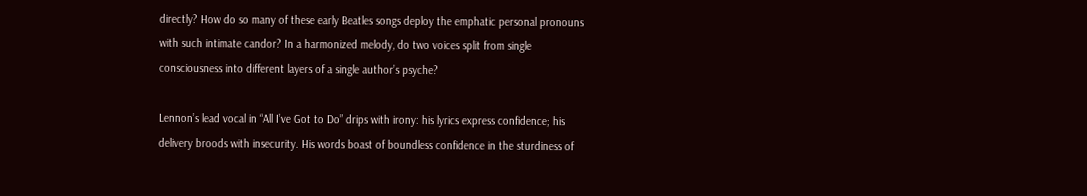directly? How do so many of these early Beatles songs deploy the emphatic personal pronouns with such intimate candor? In a harmonized melody, do two voices split from single consciousness into different layers of a single author’s psyche?

Lennon’s lead vocal in “All I’ve Got to Do” drips with irony: his lyrics express confidence; his delivery broods with insecurity. His words boast of boundless confidence in the sturdiness of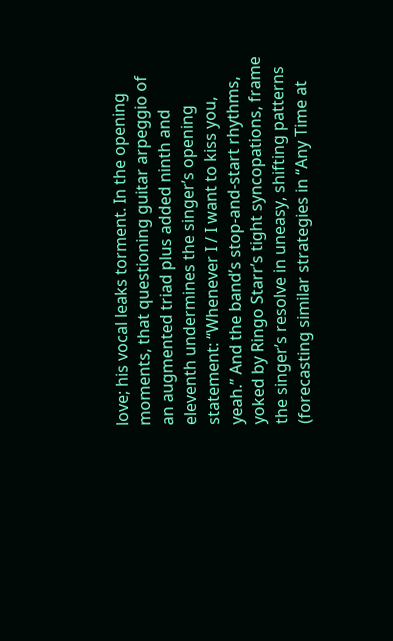love; his vocal leaks torment. In the opening moments, that questioning guitar arpeggio of an augmented triad plus added ninth and eleventh undermines the singer’s opening statement: “Whenever I / I want to kiss you, yeah.” And the band’s stop-and-start rhythms, yoked by Ringo Starr’s tight syncopations, frame the singer’s resolve in uneasy, shifting patterns (forecasting similar strategies in “Any Time at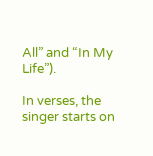All” and “In My Life”).

In verses, the singer starts on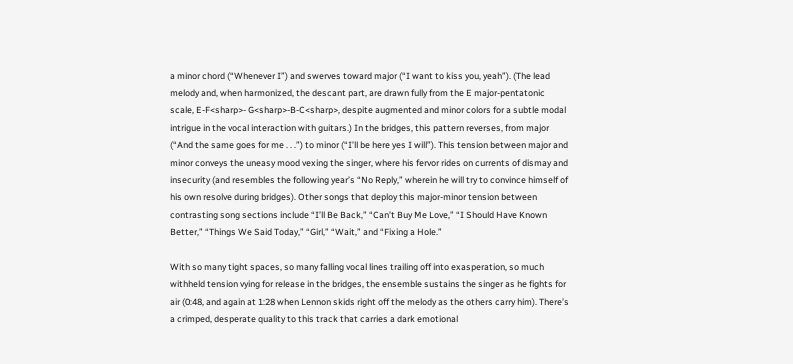a minor chord (“Whenever I”) and swerves toward major (“I want to kiss you, yeah”). (The lead melody and, when harmonized, the descant part, are drawn fully from the E major-pentatonic scale, E-F<sharp>- G<sharp>-B-C<sharp>, despite augmented and minor colors for a subtle modal intrigue in the vocal interaction with guitars.) In the bridges, this pattern reverses, from major (“And the same goes for me . . .”) to minor (“I’ll be here yes I will”). This tension between major and minor conveys the uneasy mood vexing the singer, where his fervor rides on currents of dismay and insecurity (and resembles the following year’s “No Reply,” wherein he will try to convince himself of his own resolve during bridges). Other songs that deploy this major-minor tension between contrasting song sections include “I’ll Be Back,” “Can’t Buy Me Love,” “I Should Have Known Better,” “Things We Said Today,” “Girl,” “Wait,” and “Fixing a Hole.”

With so many tight spaces, so many falling vocal lines trailing off into exasperation, so much withheld tension vying for release in the bridges, the ensemble sustains the singer as he fights for air (0:48, and again at 1:28 when Lennon skids right off the melody as the others carry him). There’s a crimped, desperate quality to this track that carries a dark emotional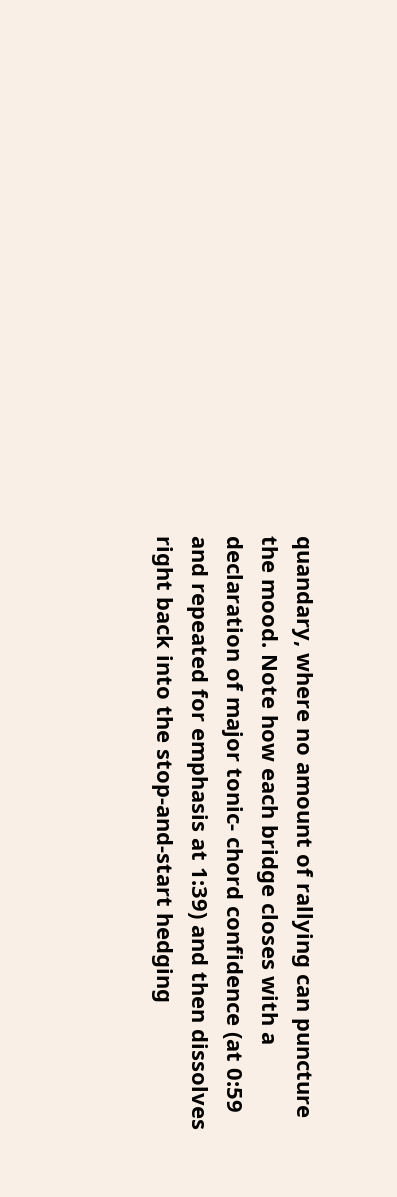quandary, where no amount of rallying can puncture the mood. Note how each bridge closes with a declaration of major tonic- chord confidence (at 0:59 and repeated for emphasis at 1:39) and then dissolves right back into the stop-and-start hedging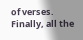of verses. Finally, all the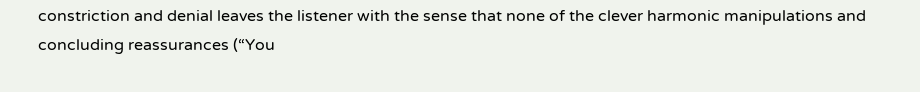constriction and denial leaves the listener with the sense that none of the clever harmonic manipulations and concluding reassurances (“You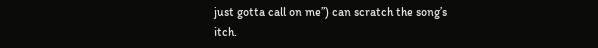just gotta call on me”) can scratch the song’s itch.